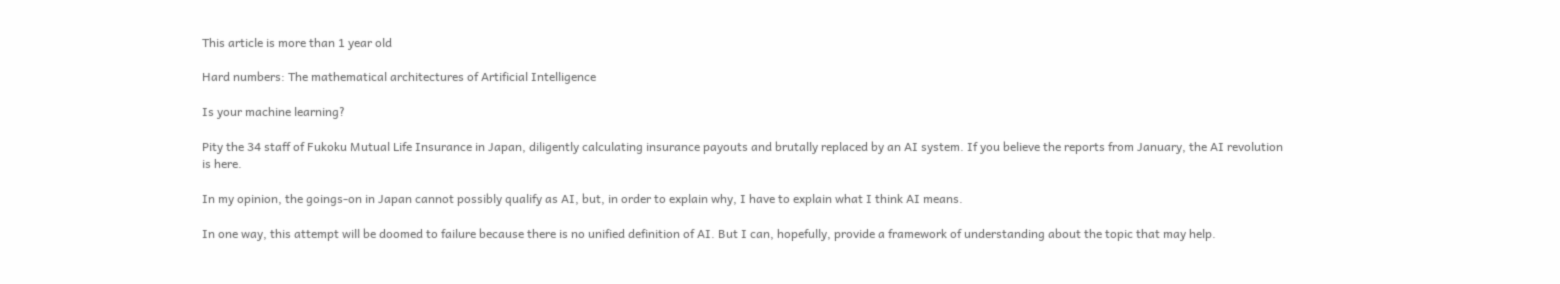This article is more than 1 year old

Hard numbers: The mathematical architectures of Artificial Intelligence

Is your machine learning?

Pity the 34 staff of Fukoku Mutual Life Insurance in Japan, diligently calculating insurance payouts and brutally replaced by an AI system. If you believe the reports from January, the AI revolution is here.

In my opinion, the goings-on in Japan cannot possibly qualify as AI, but, in order to explain why, I have to explain what I think AI means.

In one way, this attempt will be doomed to failure because there is no unified definition of AI. But I can, hopefully, provide a framework of understanding about the topic that may help.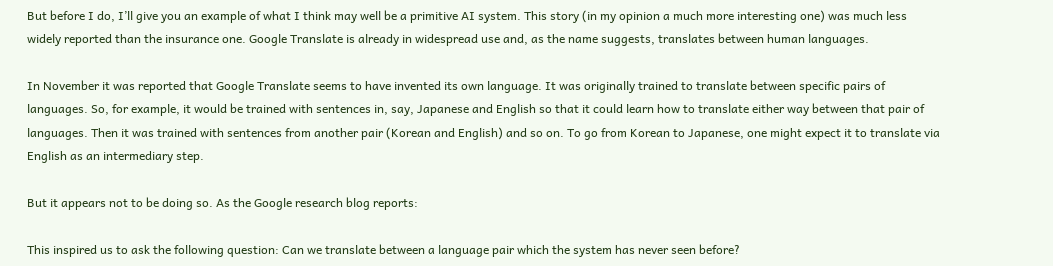But before I do, I’ll give you an example of what I think may well be a primitive AI system. This story (in my opinion a much more interesting one) was much less widely reported than the insurance one. Google Translate is already in widespread use and, as the name suggests, translates between human languages.

In November it was reported that Google Translate seems to have invented its own language. It was originally trained to translate between specific pairs of languages. So, for example, it would be trained with sentences in, say, Japanese and English so that it could learn how to translate either way between that pair of languages. Then it was trained with sentences from another pair (Korean and English) and so on. To go from Korean to Japanese, one might expect it to translate via English as an intermediary step.

But it appears not to be doing so. As the Google research blog reports:

This inspired us to ask the following question: Can we translate between a language pair which the system has never seen before?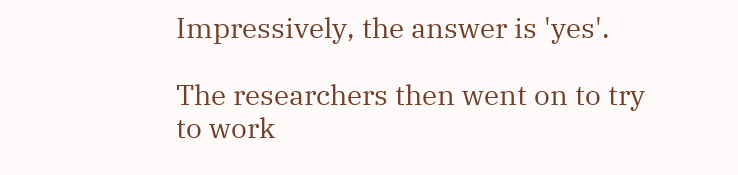Impressively, the answer is 'yes'.

The researchers then went on to try to work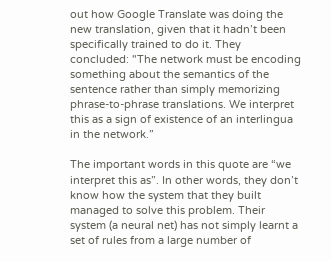out how Google Translate was doing the new translation, given that it hadn’t been specifically trained to do it. They concluded: "The network must be encoding something about the semantics of the sentence rather than simply memorizing phrase-to-phrase translations. We interpret this as a sign of existence of an interlingua in the network.”

The important words in this quote are “we interpret this as”. In other words, they don’t know how the system that they built managed to solve this problem. Their system (a neural net) has not simply learnt a set of rules from a large number of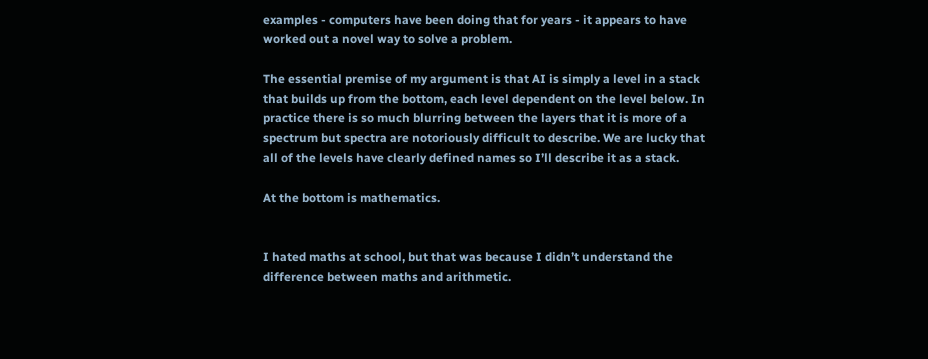examples - computers have been doing that for years - it appears to have worked out a novel way to solve a problem.

The essential premise of my argument is that AI is simply a level in a stack that builds up from the bottom, each level dependent on the level below. In practice there is so much blurring between the layers that it is more of a spectrum but spectra are notoriously difficult to describe. We are lucky that all of the levels have clearly defined names so I’ll describe it as a stack.

At the bottom is mathematics.


I hated maths at school, but that was because I didn’t understand the difference between maths and arithmetic.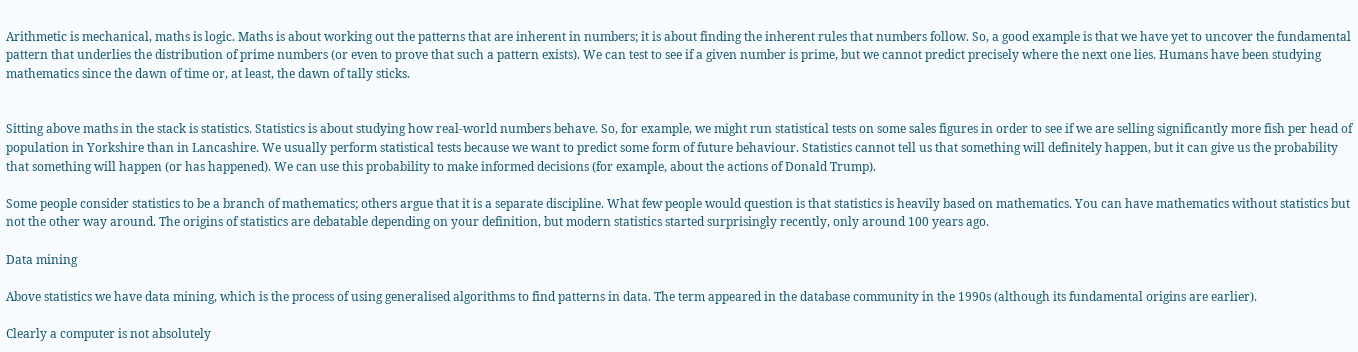Arithmetic is mechanical, maths is logic. Maths is about working out the patterns that are inherent in numbers; it is about finding the inherent rules that numbers follow. So, a good example is that we have yet to uncover the fundamental pattern that underlies the distribution of prime numbers (or even to prove that such a pattern exists). We can test to see if a given number is prime, but we cannot predict precisely where the next one lies. Humans have been studying mathematics since the dawn of time or, at least, the dawn of tally sticks.


Sitting above maths in the stack is statistics. Statistics is about studying how real-world numbers behave. So, for example, we might run statistical tests on some sales figures in order to see if we are selling significantly more fish per head of population in Yorkshire than in Lancashire. We usually perform statistical tests because we want to predict some form of future behaviour. Statistics cannot tell us that something will definitely happen, but it can give us the probability that something will happen (or has happened). We can use this probability to make informed decisions (for example, about the actions of Donald Trump).

Some people consider statistics to be a branch of mathematics; others argue that it is a separate discipline. What few people would question is that statistics is heavily based on mathematics. You can have mathematics without statistics but not the other way around. The origins of statistics are debatable depending on your definition, but modern statistics started surprisingly recently, only around 100 years ago.

Data mining

Above statistics we have data mining, which is the process of using generalised algorithms to find patterns in data. The term appeared in the database community in the 1990s (although its fundamental origins are earlier).

Clearly a computer is not absolutely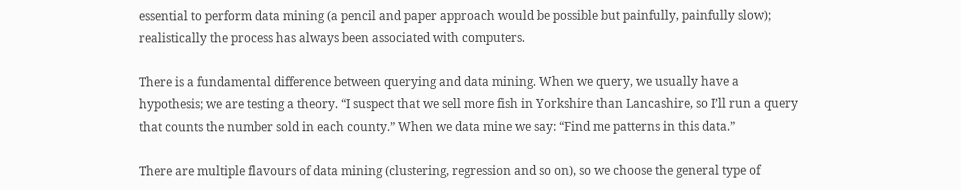essential to perform data mining (a pencil and paper approach would be possible but painfully, painfully slow); realistically the process has always been associated with computers.

There is a fundamental difference between querying and data mining. When we query, we usually have a hypothesis; we are testing a theory. “I suspect that we sell more fish in Yorkshire than Lancashire, so I’ll run a query that counts the number sold in each county.” When we data mine we say: “Find me patterns in this data.”

There are multiple flavours of data mining (clustering, regression and so on), so we choose the general type of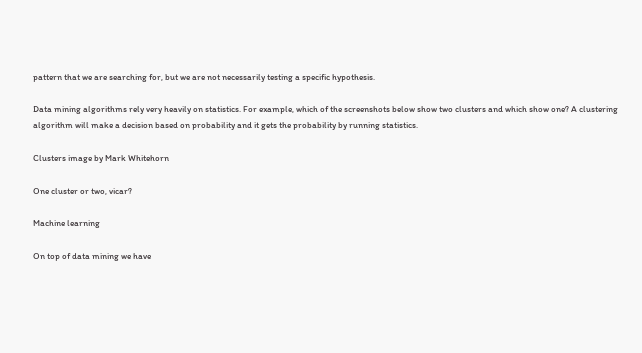pattern that we are searching for, but we are not necessarily testing a specific hypothesis.

Data mining algorithms rely very heavily on statistics. For example, which of the screenshots below show two clusters and which show one? A clustering algorithm will make a decision based on probability and it gets the probability by running statistics.

Clusters image by Mark Whitehorn

One cluster or two, vicar?

Machine learning

On top of data mining we have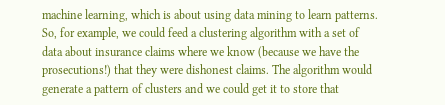machine learning, which is about using data mining to learn patterns. So, for example, we could feed a clustering algorithm with a set of data about insurance claims where we know (because we have the prosecutions!) that they were dishonest claims. The algorithm would generate a pattern of clusters and we could get it to store that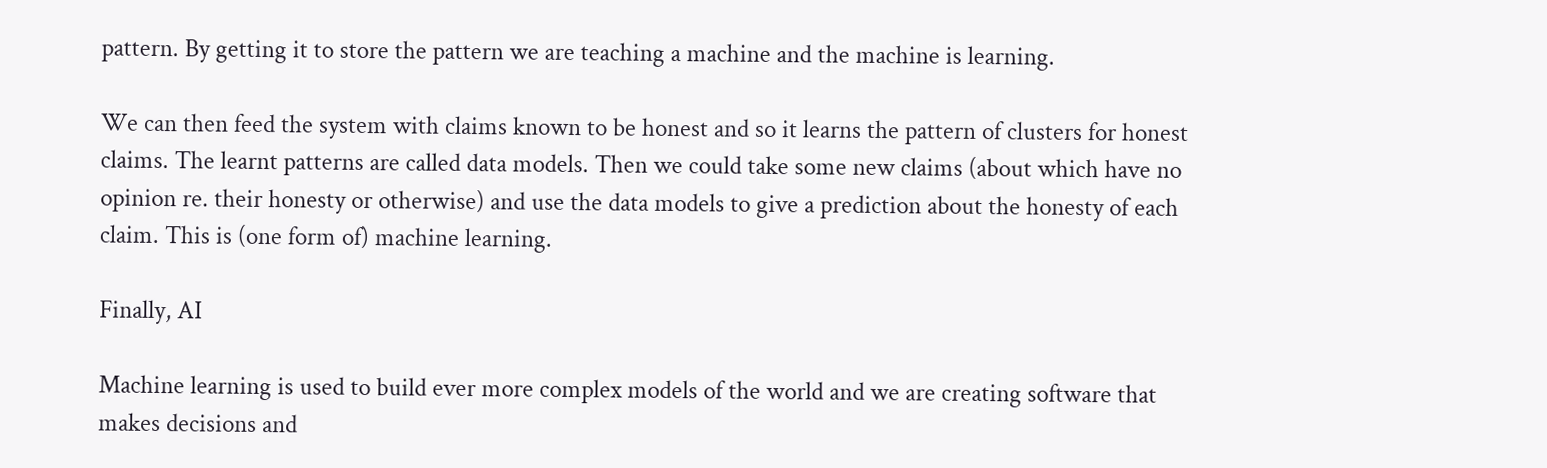pattern. By getting it to store the pattern we are teaching a machine and the machine is learning.

We can then feed the system with claims known to be honest and so it learns the pattern of clusters for honest claims. The learnt patterns are called data models. Then we could take some new claims (about which have no opinion re. their honesty or otherwise) and use the data models to give a prediction about the honesty of each claim. This is (one form of) machine learning.

Finally, AI

Machine learning is used to build ever more complex models of the world and we are creating software that makes decisions and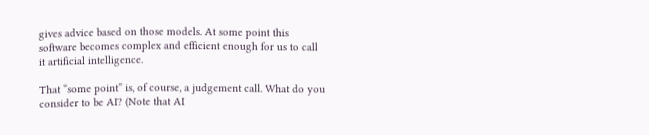gives advice based on those models. At some point this software becomes complex and efficient enough for us to call it artificial intelligence.

That “some point” is, of course, a judgement call. What do you consider to be AI? (Note that AI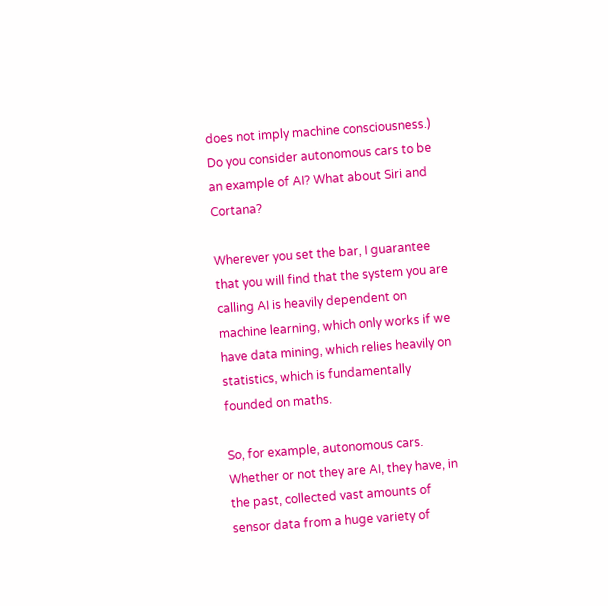does not imply machine consciousness.) Do you consider autonomous cars to be an example of AI? What about Siri and Cortana?

Wherever you set the bar, I guarantee that you will find that the system you are calling AI is heavily dependent on machine learning, which only works if we have data mining, which relies heavily on statistics, which is fundamentally founded on maths.

So, for example, autonomous cars. Whether or not they are AI, they have, in the past, collected vast amounts of sensor data from a huge variety of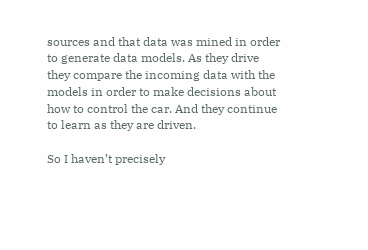sources and that data was mined in order to generate data models. As they drive they compare the incoming data with the models in order to make decisions about how to control the car. And they continue to learn as they are driven.

So I haven’t precisely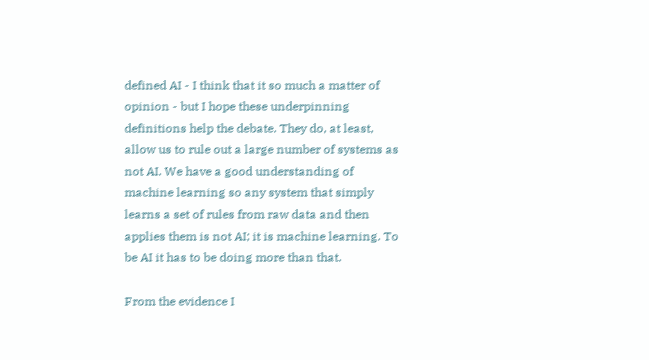defined AI - I think that it so much a matter of opinion - but I hope these underpinning definitions help the debate. They do, at least, allow us to rule out a large number of systems as not AI. We have a good understanding of machine learning so any system that simply learns a set of rules from raw data and then applies them is not AI; it is machine learning. To be AI it has to be doing more than that.

From the evidence I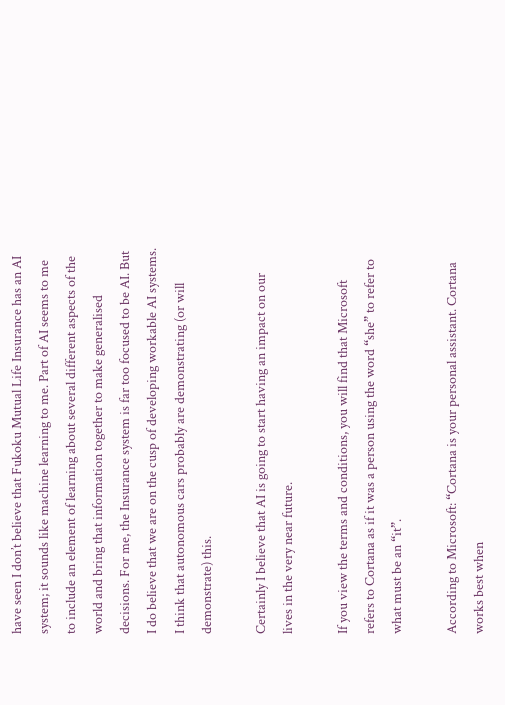have seen I don’t believe that Fukoku Mutual Life Insurance has an AI system; it sounds like machine learning to me. Part of AI seems to me to include an element of learning about several different aspects of the world and bring that information together to make generalised decisions. For me, the Insurance system is far too focused to be AI. But I do believe that we are on the cusp of developing workable AI systems. I think that autonomous cars probably are demonstrating (or will demonstrate) this.

Certainly I believe that AI is going to start having an impact on our lives in the very near future.

If you view the terms and conditions, you will find that Microsoft refers to Cortana as if it was a person using the word “she” to refer to what must be an “it”.

According to Microsoft: “Cortana is your personal assistant. Cortana works best when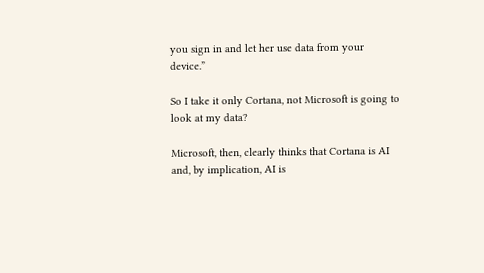you sign in and let her use data from your device.”

So I take it only Cortana, not Microsoft is going to look at my data?

Microsoft, then, clearly thinks that Cortana is AI and, by implication, AI is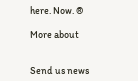here. Now. ®

More about


Send us news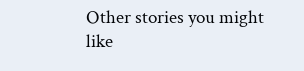Other stories you might like